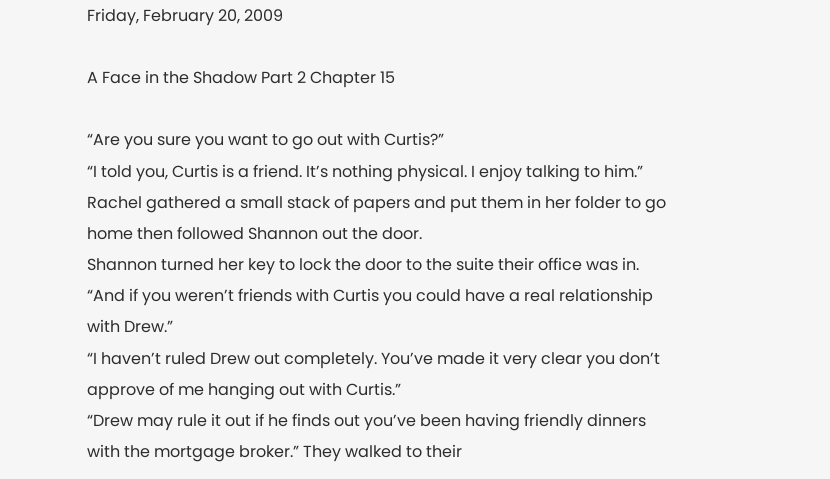Friday, February 20, 2009

A Face in the Shadow Part 2 Chapter 15

“Are you sure you want to go out with Curtis?”
“I told you, Curtis is a friend. It’s nothing physical. I enjoy talking to him.” Rachel gathered a small stack of papers and put them in her folder to go home then followed Shannon out the door.
Shannon turned her key to lock the door to the suite their office was in. “And if you weren’t friends with Curtis you could have a real relationship with Drew.”
“I haven’t ruled Drew out completely. You’ve made it very clear you don’t approve of me hanging out with Curtis.”
“Drew may rule it out if he finds out you’ve been having friendly dinners with the mortgage broker.” They walked to their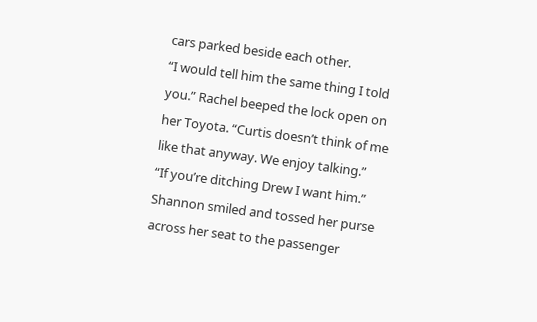cars parked beside each other.
“I would tell him the same thing I told you.” Rachel beeped the lock open on her Toyota. “Curtis doesn’t think of me like that anyway. We enjoy talking.”
“If you’re ditching Drew I want him.” Shannon smiled and tossed her purse across her seat to the passenger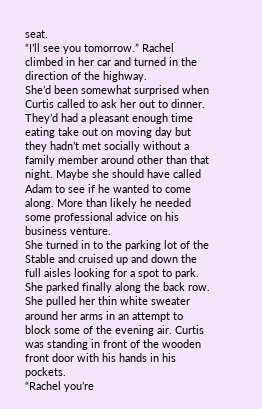seat.
“I’ll see you tomorrow.” Rachel climbed in her car and turned in the direction of the highway.
She’d been somewhat surprised when Curtis called to ask her out to dinner. They’d had a pleasant enough time eating take out on moving day but they hadn’t met socially without a family member around other than that night. Maybe she should have called Adam to see if he wanted to come along. More than likely he needed some professional advice on his business venture.
She turned in to the parking lot of the Stable and cruised up and down the full aisles looking for a spot to park. She parked finally along the back row. She pulled her thin white sweater around her arms in an attempt to block some of the evening air. Curtis was standing in front of the wooden front door with his hands in his pockets.
“Rachel you’re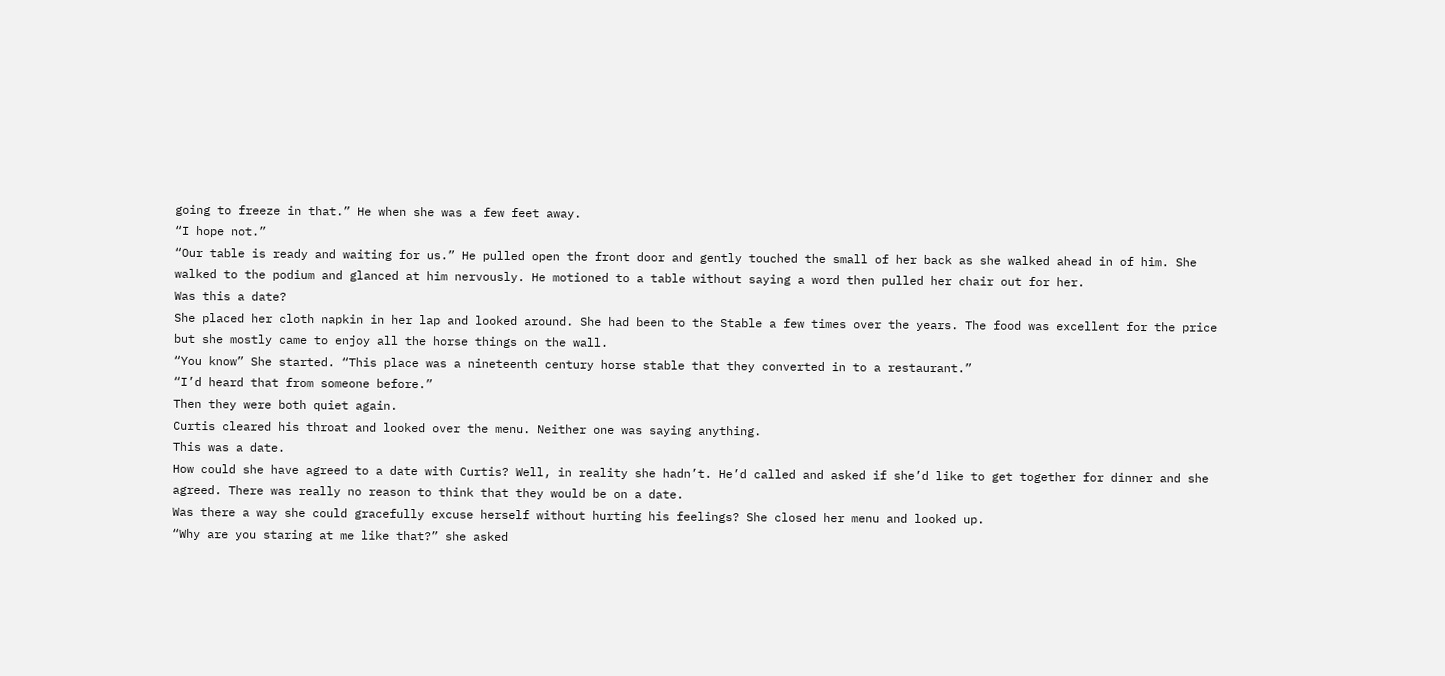going to freeze in that.” He when she was a few feet away.
“I hope not.”
“Our table is ready and waiting for us.” He pulled open the front door and gently touched the small of her back as she walked ahead in of him. She walked to the podium and glanced at him nervously. He motioned to a table without saying a word then pulled her chair out for her.
Was this a date?
She placed her cloth napkin in her lap and looked around. She had been to the Stable a few times over the years. The food was excellent for the price but she mostly came to enjoy all the horse things on the wall.
“You know” She started. “This place was a nineteenth century horse stable that they converted in to a restaurant.”
“I’d heard that from someone before.”
Then they were both quiet again.
Curtis cleared his throat and looked over the menu. Neither one was saying anything.
This was a date.
How could she have agreed to a date with Curtis? Well, in reality she hadn’t. He’d called and asked if she’d like to get together for dinner and she agreed. There was really no reason to think that they would be on a date.
Was there a way she could gracefully excuse herself without hurting his feelings? She closed her menu and looked up.
“Why are you staring at me like that?” she asked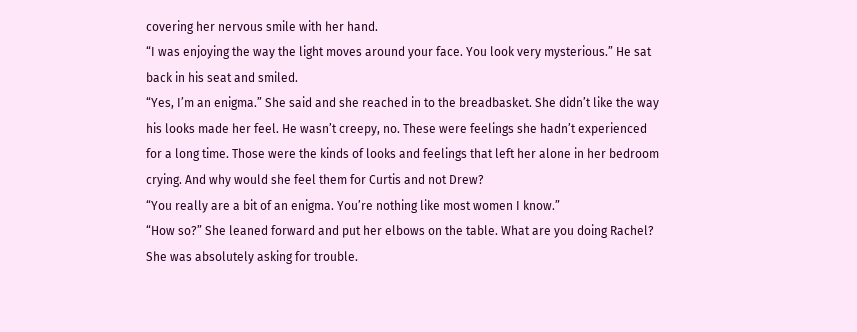covering her nervous smile with her hand.
“I was enjoying the way the light moves around your face. You look very mysterious.” He sat back in his seat and smiled.
“Yes, I’m an enigma.” She said and she reached in to the breadbasket. She didn’t like the way his looks made her feel. He wasn’t creepy, no. These were feelings she hadn’t experienced for a long time. Those were the kinds of looks and feelings that left her alone in her bedroom crying. And why would she feel them for Curtis and not Drew?
“You really are a bit of an enigma. You’re nothing like most women I know.”
“How so?” She leaned forward and put her elbows on the table. What are you doing Rachel? She was absolutely asking for trouble.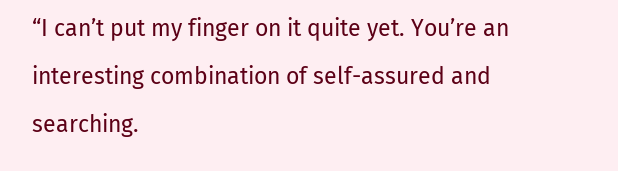“I can’t put my finger on it quite yet. You’re an interesting combination of self-assured and searching.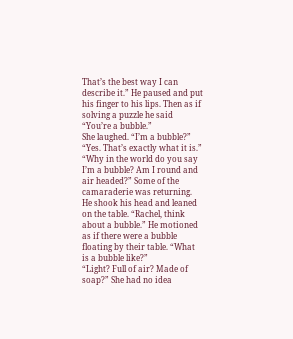That’s the best way I can describe it.” He paused and put his finger to his lips. Then as if solving a puzzle he said “You’re a bubble.”
She laughed. “I’m a bubble?”
“Yes. That’s exactly what it is.”
“Why in the world do you say I’m a bubble? Am I round and air headed?” Some of the camaraderie was returning.
He shook his head and leaned on the table. “Rachel, think about a bubble.” He motioned as if there were a bubble floating by their table. “What is a bubble like?”
“Light? Full of air? Made of soap?” She had no idea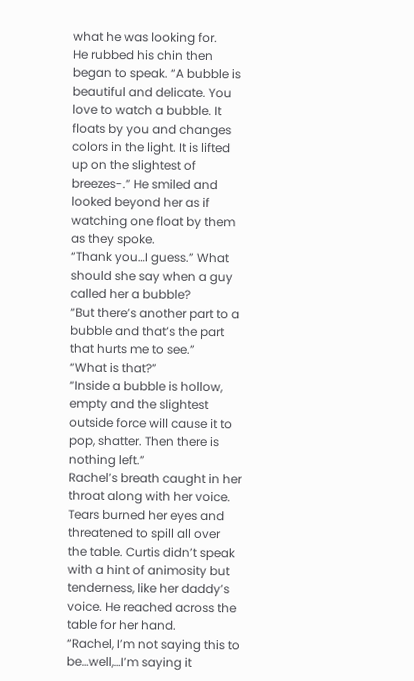what he was looking for.
He rubbed his chin then began to speak. “A bubble is beautiful and delicate. You love to watch a bubble. It floats by you and changes colors in the light. It is lifted up on the slightest of breezes-.” He smiled and looked beyond her as if watching one float by them as they spoke.
“Thank you…I guess.” What should she say when a guy called her a bubble?
“But there’s another part to a bubble and that’s the part that hurts me to see.”
“What is that?”
“Inside a bubble is hollow, empty and the slightest outside force will cause it to pop, shatter. Then there is nothing left.”
Rachel’s breath caught in her throat along with her voice. Tears burned her eyes and threatened to spill all over the table. Curtis didn’t speak with a hint of animosity but tenderness, like her daddy’s voice. He reached across the table for her hand.
“Rachel, I’m not saying this to be…well,…I’m saying it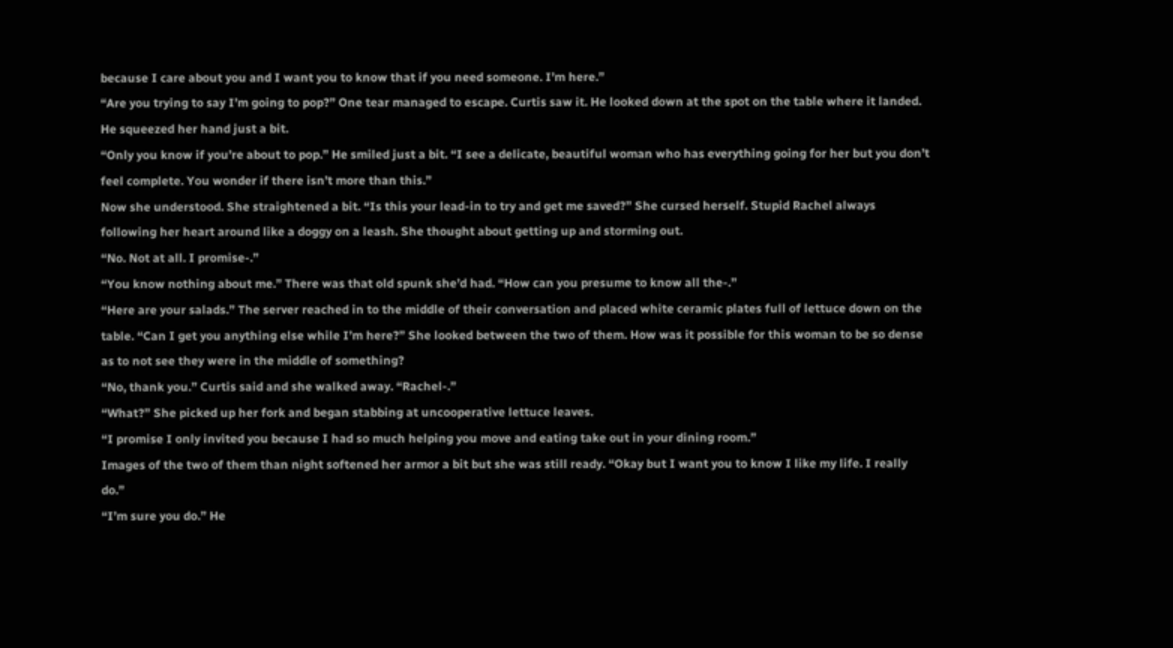because I care about you and I want you to know that if you need someone. I’m here.”
“Are you trying to say I’m going to pop?” One tear managed to escape. Curtis saw it. He looked down at the spot on the table where it landed. He squeezed her hand just a bit.
“Only you know if you’re about to pop.” He smiled just a bit. “I see a delicate, beautiful woman who has everything going for her but you don’t feel complete. You wonder if there isn’t more than this.”
Now she understood. She straightened a bit. “Is this your lead-in to try and get me saved?” She cursed herself. Stupid Rachel always following her heart around like a doggy on a leash. She thought about getting up and storming out.
“No. Not at all. I promise-.”
“You know nothing about me.” There was that old spunk she’d had. “How can you presume to know all the-.”
“Here are your salads.” The server reached in to the middle of their conversation and placed white ceramic plates full of lettuce down on the table. “Can I get you anything else while I’m here?” She looked between the two of them. How was it possible for this woman to be so dense as to not see they were in the middle of something?
“No, thank you.” Curtis said and she walked away. “Rachel-.”
“What?” She picked up her fork and began stabbing at uncooperative lettuce leaves.
“I promise I only invited you because I had so much helping you move and eating take out in your dining room.”
Images of the two of them than night softened her armor a bit but she was still ready. “Okay but I want you to know I like my life. I really do.”
“I’m sure you do.” He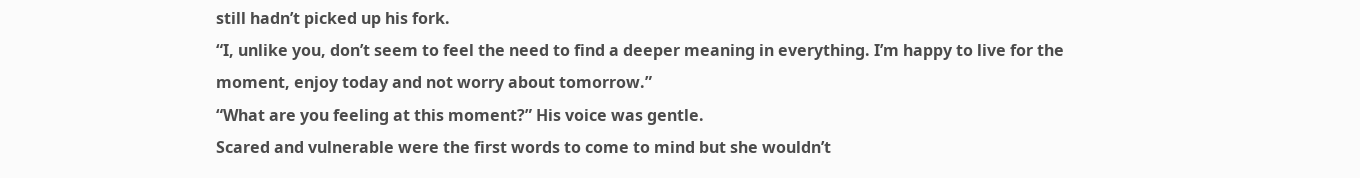still hadn’t picked up his fork.
“I, unlike you, don’t seem to feel the need to find a deeper meaning in everything. I’m happy to live for the moment, enjoy today and not worry about tomorrow.”
“What are you feeling at this moment?” His voice was gentle.
Scared and vulnerable were the first words to come to mind but she wouldn’t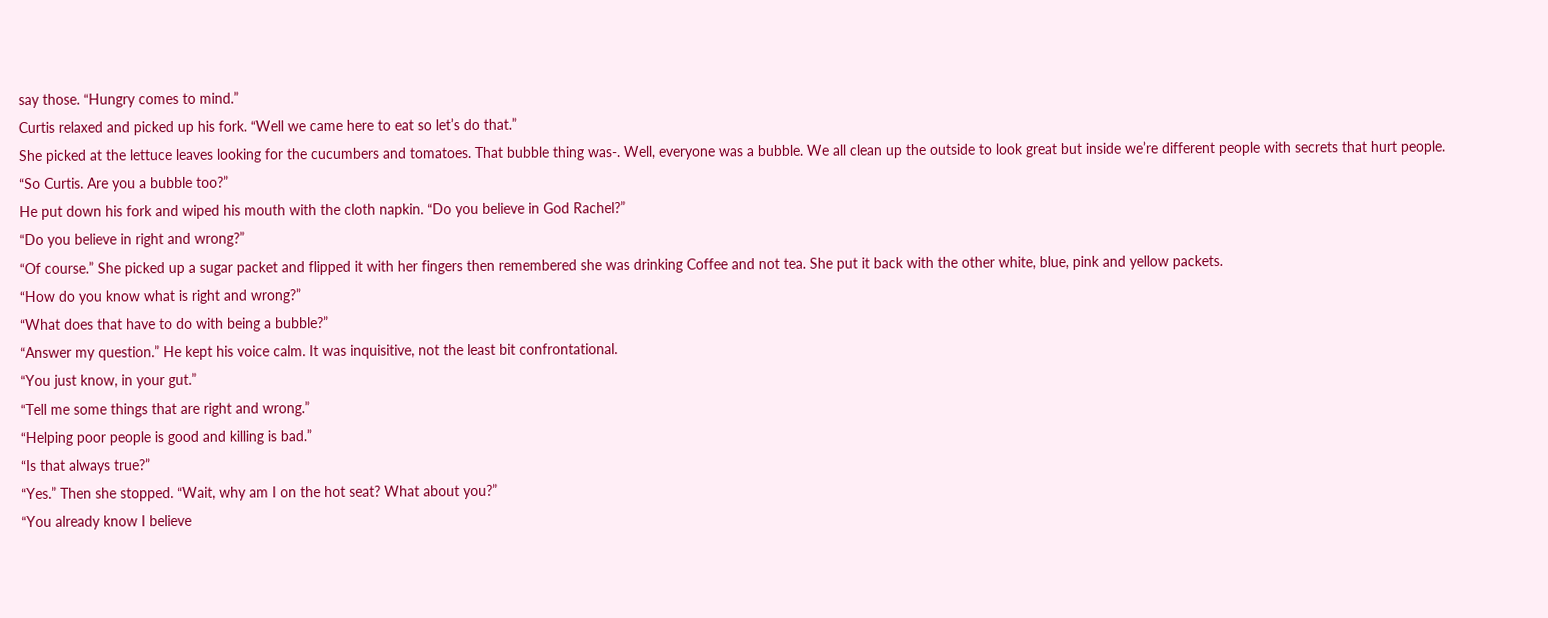say those. “Hungry comes to mind.”
Curtis relaxed and picked up his fork. “Well we came here to eat so let’s do that.”
She picked at the lettuce leaves looking for the cucumbers and tomatoes. That bubble thing was-. Well, everyone was a bubble. We all clean up the outside to look great but inside we’re different people with secrets that hurt people.
“So Curtis. Are you a bubble too?”
He put down his fork and wiped his mouth with the cloth napkin. “Do you believe in God Rachel?”
“Do you believe in right and wrong?”
“Of course.” She picked up a sugar packet and flipped it with her fingers then remembered she was drinking Coffee and not tea. She put it back with the other white, blue, pink and yellow packets.
“How do you know what is right and wrong?”
“What does that have to do with being a bubble?”
“Answer my question.” He kept his voice calm. It was inquisitive, not the least bit confrontational.
“You just know, in your gut.”
“Tell me some things that are right and wrong.”
“Helping poor people is good and killing is bad.”
“Is that always true?”
“Yes.” Then she stopped. “Wait, why am I on the hot seat? What about you?”
“You already know I believe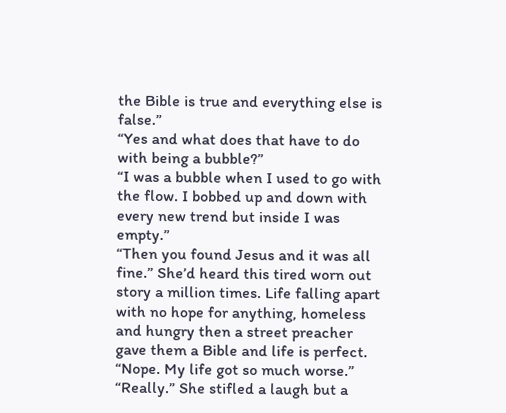the Bible is true and everything else is false.”
“Yes and what does that have to do with being a bubble?”
“I was a bubble when I used to go with the flow. I bobbed up and down with every new trend but inside I was empty.”
“Then you found Jesus and it was all fine.” She’d heard this tired worn out story a million times. Life falling apart with no hope for anything, homeless and hungry then a street preacher gave them a Bible and life is perfect.
“Nope. My life got so much worse.”
“Really.” She stifled a laugh but a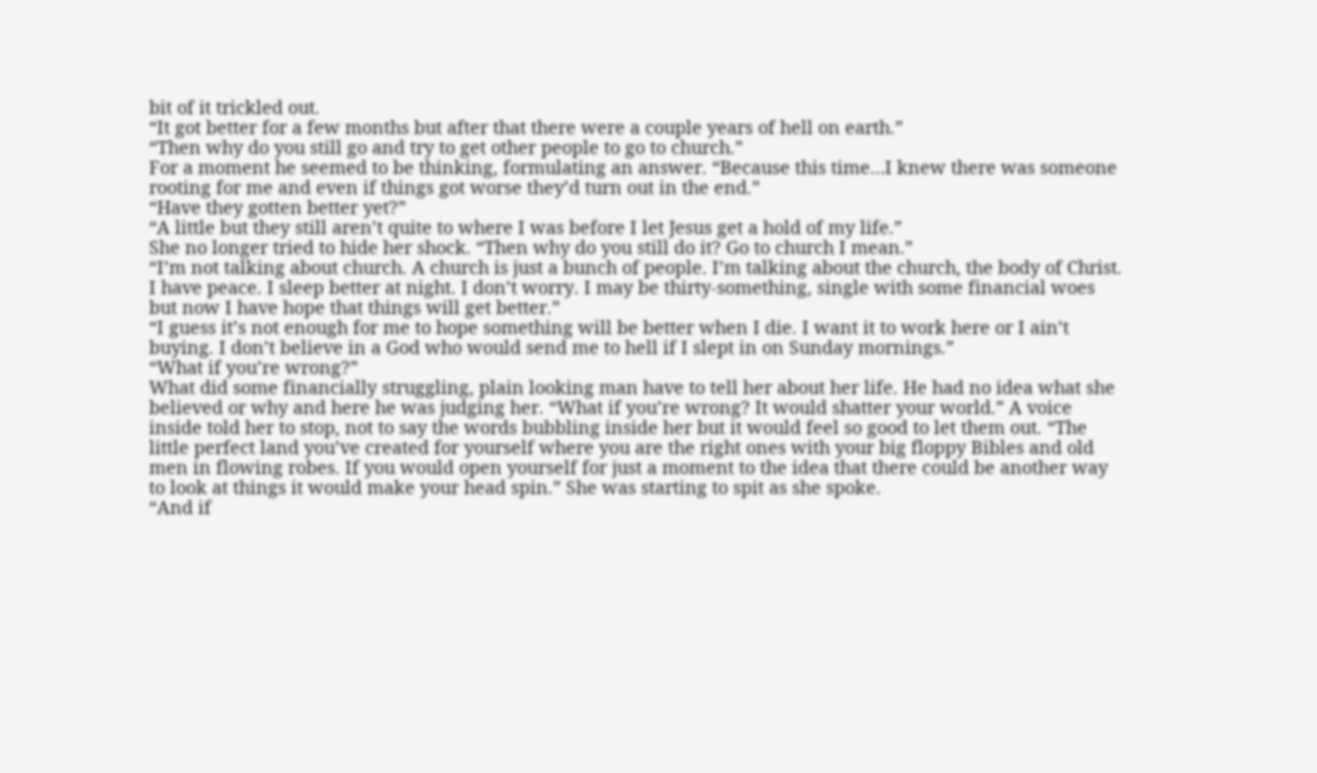bit of it trickled out.
“It got better for a few months but after that there were a couple years of hell on earth.”
“Then why do you still go and try to get other people to go to church.”
For a moment he seemed to be thinking, formulating an answer. “Because this time…I knew there was someone rooting for me and even if things got worse they’d turn out in the end.”
“Have they gotten better yet?”
“A little but they still aren’t quite to where I was before I let Jesus get a hold of my life.”
She no longer tried to hide her shock. “Then why do you still do it? Go to church I mean.”
“I’m not talking about church. A church is just a bunch of people. I’m talking about the church, the body of Christ. I have peace. I sleep better at night. I don’t worry. I may be thirty-something, single with some financial woes but now I have hope that things will get better.”
“I guess it’s not enough for me to hope something will be better when I die. I want it to work here or I ain’t buying. I don’t believe in a God who would send me to hell if I slept in on Sunday mornings.”
“What if you’re wrong?”
What did some financially struggling, plain looking man have to tell her about her life. He had no idea what she believed or why and here he was judging her. “What if you’re wrong? It would shatter your world.” A voice inside told her to stop, not to say the words bubbling inside her but it would feel so good to let them out. “The little perfect land you’ve created for yourself where you are the right ones with your big floppy Bibles and old men in flowing robes. If you would open yourself for just a moment to the idea that there could be another way to look at things it would make your head spin.” She was starting to spit as she spoke.
“And if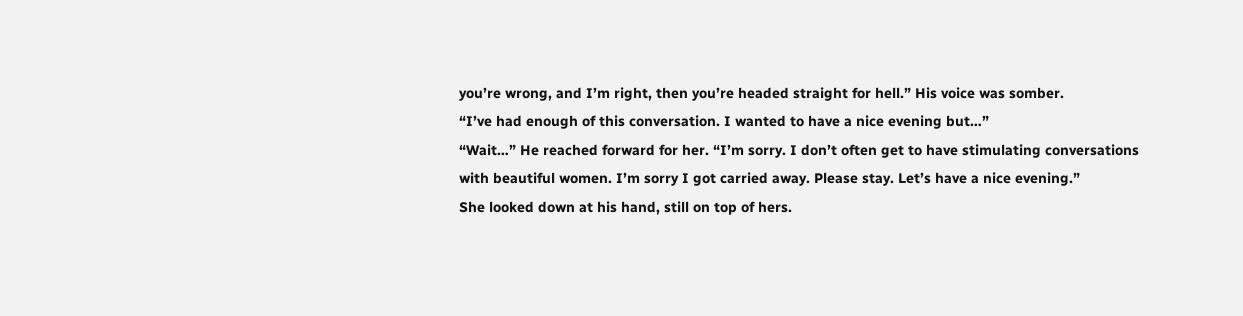you’re wrong, and I’m right, then you’re headed straight for hell.” His voice was somber.
“I’ve had enough of this conversation. I wanted to have a nice evening but…”
“Wait…” He reached forward for her. “I’m sorry. I don’t often get to have stimulating conversations with beautiful women. I’m sorry I got carried away. Please stay. Let’s have a nice evening.”
She looked down at his hand, still on top of hers.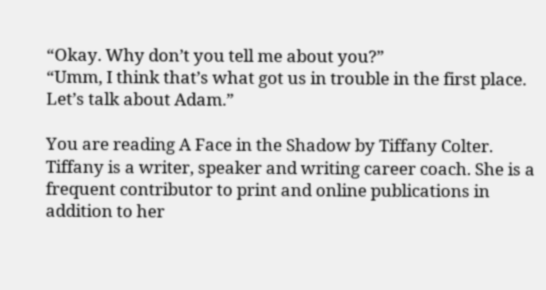“Okay. Why don’t you tell me about you?”
“Umm, I think that’s what got us in trouble in the first place. Let’s talk about Adam.”

You are reading A Face in the Shadow by Tiffany Colter.
Tiffany is a writer, speaker and writing career coach. She is a frequent contributor to print and online publications in addition to her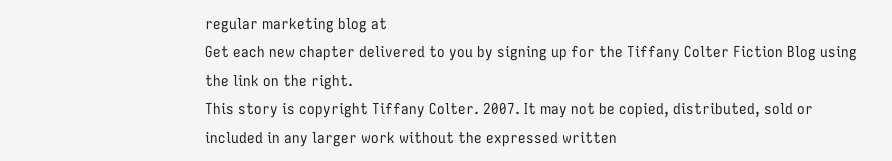regular marketing blog at
Get each new chapter delivered to you by signing up for the Tiffany Colter Fiction Blog using the link on the right.
This story is copyright Tiffany Colter. 2007. It may not be copied, distributed, sold or included in any larger work without the expressed written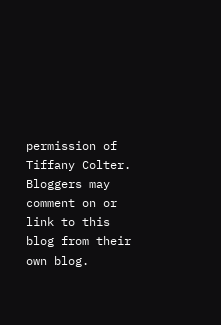permission of Tiffany Colter.
Bloggers may comment on or link to this blog from their own blog.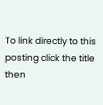To link directly to this posting click the title then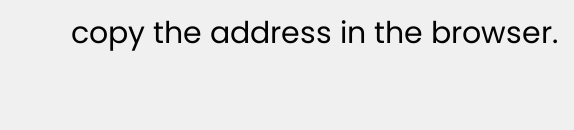copy the address in the browser.